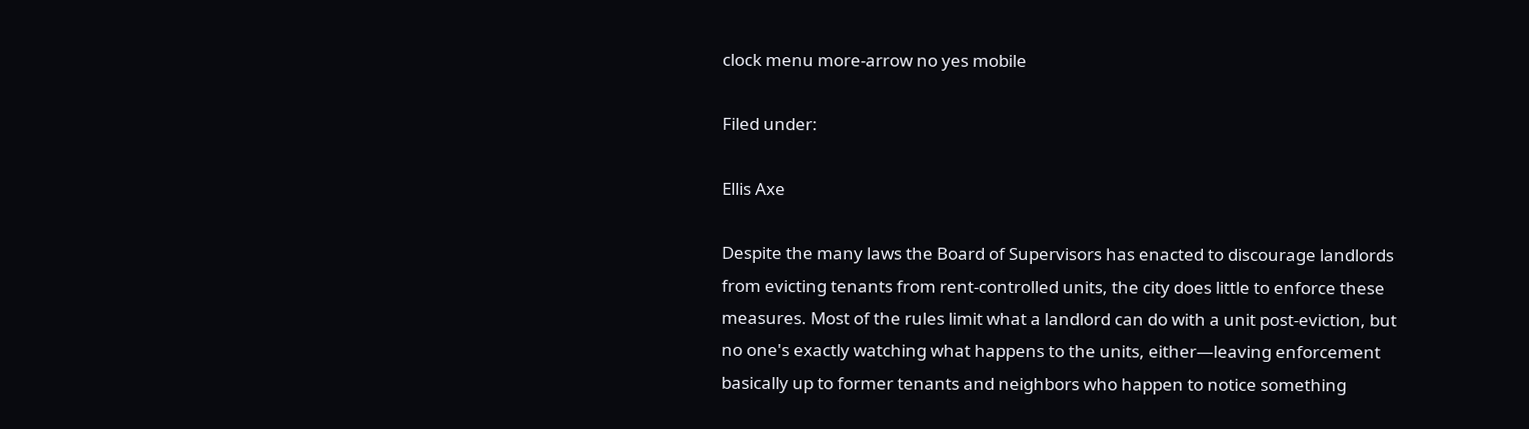clock menu more-arrow no yes mobile

Filed under:

Ellis Axe

Despite the many laws the Board of Supervisors has enacted to discourage landlords from evicting tenants from rent-controlled units, the city does little to enforce these measures. Most of the rules limit what a landlord can do with a unit post-eviction, but no one's exactly watching what happens to the units, either—leaving enforcement basically up to former tenants and neighbors who happen to notice something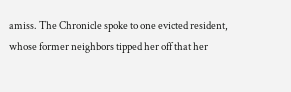amiss. The Chronicle spoke to one evicted resident, whose former neighbors tipped her off that her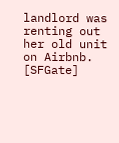landlord was renting out her old unit on Airbnb. [SFGate]